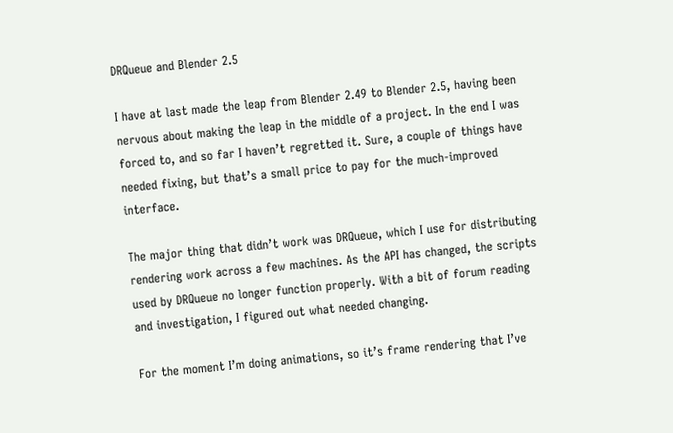DRQueue and Blender 2.5

I have at last made the leap from Blender 2.49 to Blender 2.5, having been nervous about making the leap in the middle of a project. In the end I was forced to, and so far I haven’t regretted it. Sure, a couple of things have needed fixing, but that’s a small price to pay for the much-improved interface.

The major thing that didn’t work was DRQueue, which I use for distributing rendering work across a few machines. As the API has changed, the scripts used by DRQueue no longer function properly. With a bit of forum reading and investigation, I figured out what needed changing.

For the moment I’m doing animations, so it’s frame rendering that I’ve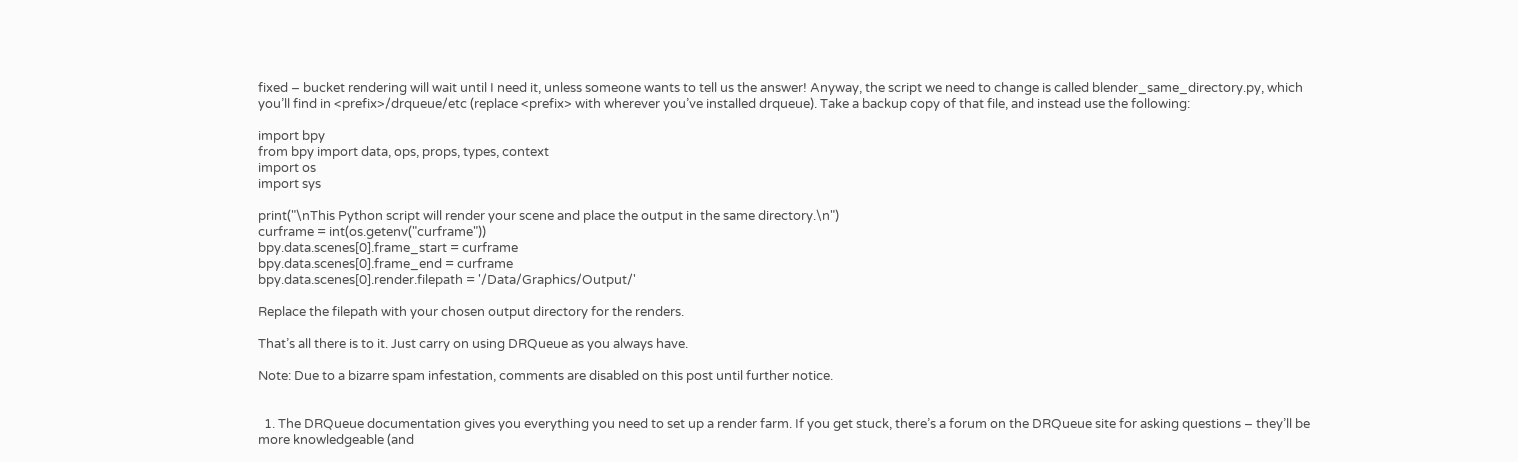fixed – bucket rendering will wait until I need it, unless someone wants to tell us the answer! Anyway, the script we need to change is called blender_same_directory.py, which you’ll find in <prefix>/drqueue/etc (replace <prefix> with wherever you’ve installed drqueue). Take a backup copy of that file, and instead use the following:

import bpy
from bpy import data, ops, props, types, context
import os
import sys

print("\nThis Python script will render your scene and place the output in the same directory.\n")
curframe = int(os.getenv("curframe"))
bpy.data.scenes[0].frame_start = curframe
bpy.data.scenes[0].frame_end = curframe
bpy.data.scenes[0].render.filepath = '/Data/Graphics/Output/'

Replace the filepath with your chosen output directory for the renders.

That’s all there is to it. Just carry on using DRQueue as you always have.

Note: Due to a bizarre spam infestation, comments are disabled on this post until further notice.


  1. The DRQueue documentation gives you everything you need to set up a render farm. If you get stuck, there’s a forum on the DRQueue site for asking questions – they’ll be more knowledgeable (and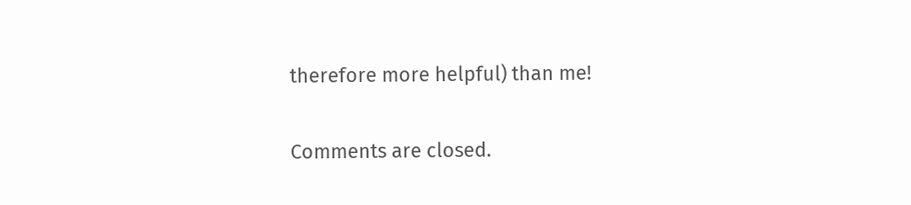therefore more helpful) than me!

Comments are closed.